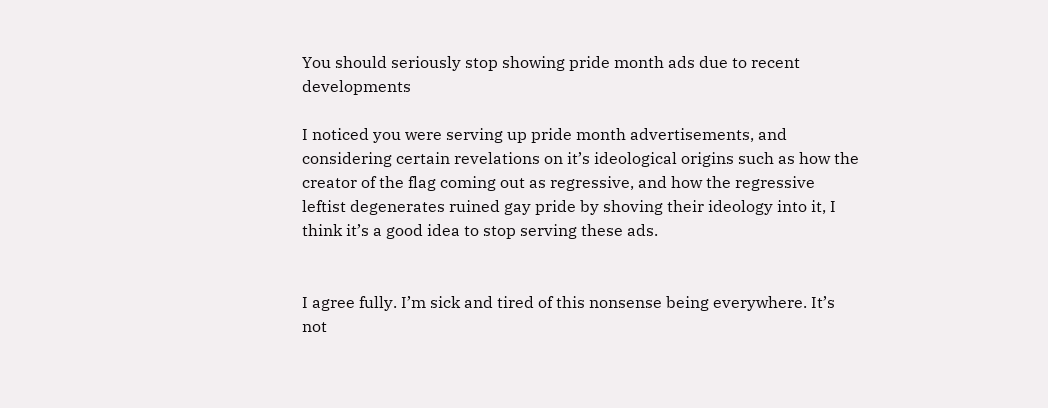You should seriously stop showing pride month ads due to recent developments

I noticed you were serving up pride month advertisements, and considering certain revelations on it’s ideological origins such as how the creator of the flag coming out as regressive, and how the regressive leftist degenerates ruined gay pride by shoving their ideology into it, I think it’s a good idea to stop serving these ads.


I agree fully. I’m sick and tired of this nonsense being everywhere. It’s not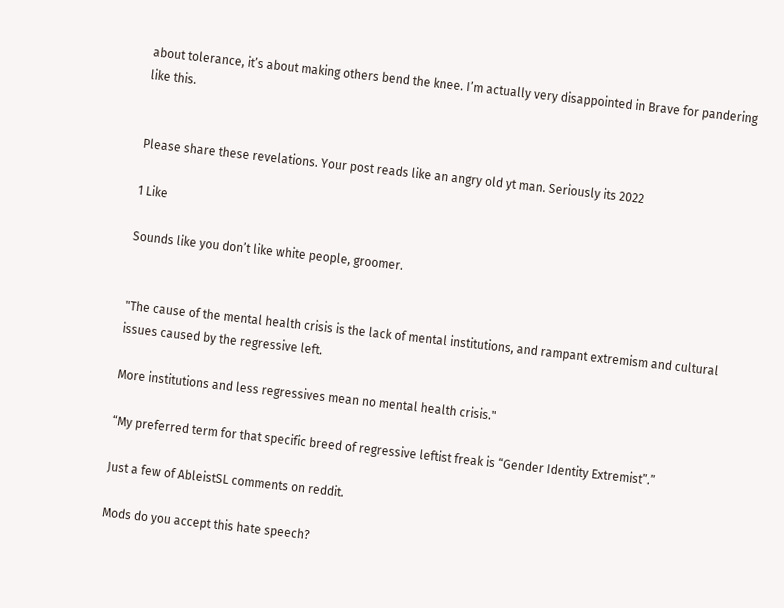about tolerance, it’s about making others bend the knee. I’m actually very disappointed in Brave for pandering like this.


Please share these revelations. Your post reads like an angry old yt man. Seriously its 2022

1 Like

Sounds like you don’t like white people, groomer.


"The cause of the mental health crisis is the lack of mental institutions, and rampant extremism and cultural issues caused by the regressive left.

More institutions and less regressives mean no mental health crisis."

“My preferred term for that specific breed of regressive leftist freak is “Gender Identity Extremist”.”

Just a few of AbleistSL comments on reddit.

Mods do you accept this hate speech?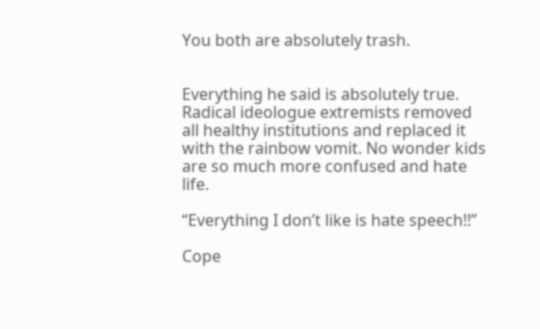You both are absolutely trash.


Everything he said is absolutely true. Radical ideologue extremists removed all healthy institutions and replaced it with the rainbow vomit. No wonder kids are so much more confused and hate life.

“Everything I don’t like is hate speech!!”

Cope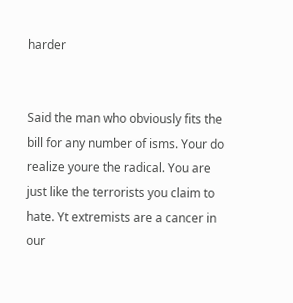harder


Said the man who obviously fits the bill for any number of isms. Your do realize youre the radical. You are just like the terrorists you claim to hate. Yt extremists are a cancer in our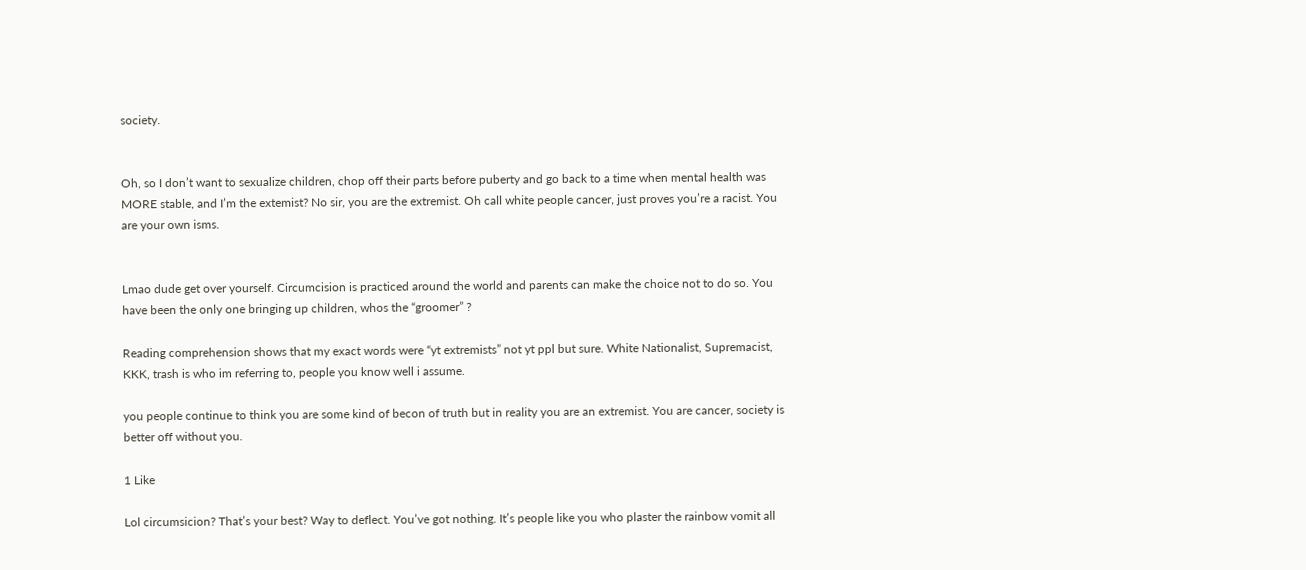society.


Oh, so I don’t want to sexualize children, chop off their parts before puberty and go back to a time when mental health was MORE stable, and I’m the extemist? No sir, you are the extremist. Oh call white people cancer, just proves you’re a racist. You are your own isms.


Lmao dude get over yourself. Circumcision is practiced around the world and parents can make the choice not to do so. You have been the only one bringing up children, whos the “groomer” ?

Reading comprehension shows that my exact words were “yt extremists” not yt ppl but sure. White Nationalist, Supremacist, KKK, trash is who im referring to, people you know well i assume.

you people continue to think you are some kind of becon of truth but in reality you are an extremist. You are cancer, society is better off without you.

1 Like

Lol circumsicion? That’s your best? Way to deflect. You’ve got nothing. It’s people like you who plaster the rainbow vomit all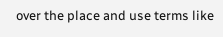over the place and use terms like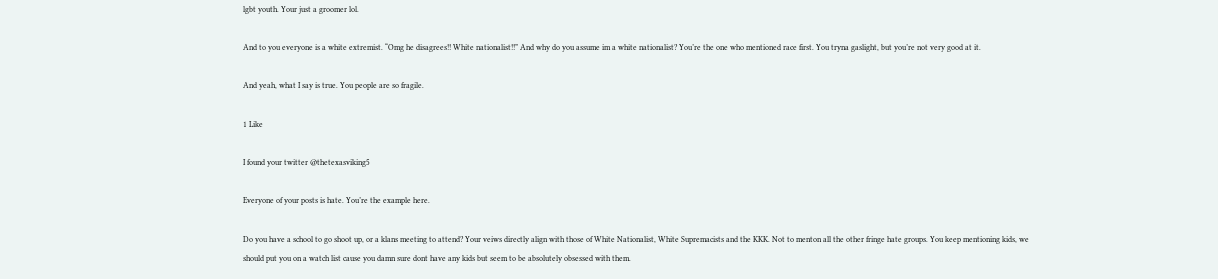lgbt youth. Your just a groomer lol.

And to you everyone is a white extremist. “Omg he disagrees!! White nationalist!!” And why do you assume im a white nationalist? You’re the one who mentioned race first. You tryna gaslight, but you’re not very good at it.

And yeah, what I say is true. You people are so fragile.

1 Like

I found your twitter @thetexasviking5

Everyone of your posts is hate. You’re the example here.

Do you have a school to go shoot up, or a klans meeting to attend? Your veiws directly align with those of White Nationalist, White Supremacists and the KKK. Not to menton all the other fringe hate groups. You keep mentioning kids, we should put you on a watch list cause you damn sure dont have any kids but seem to be absolutely obsessed with them.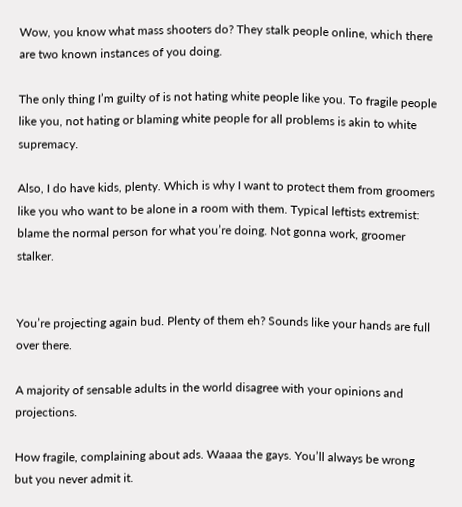Wow, you know what mass shooters do? They stalk people online, which there are two known instances of you doing.

The only thing I’m guilty of is not hating white people like you. To fragile people like you, not hating or blaming white people for all problems is akin to white supremacy.

Also, I do have kids, plenty. Which is why I want to protect them from groomers like you who want to be alone in a room with them. Typical leftists extremist: blame the normal person for what you’re doing. Not gonna work, groomer stalker.


You’re projecting again bud. Plenty of them eh? Sounds like your hands are full over there.

A majority of sensable adults in the world disagree with your opinions and projections.

How fragile, complaining about ads. Waaaa the gays. You’ll always be wrong but you never admit it.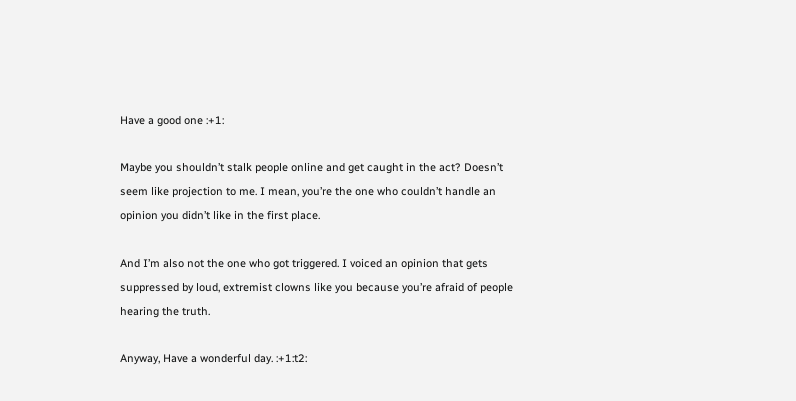Have a good one :+1:

Maybe you shouldn’t stalk people online and get caught in the act? Doesn’t seem like projection to me. I mean, you’re the one who couldn’t handle an opinion you didn’t like in the first place.

And I’m also not the one who got triggered. I voiced an opinion that gets suppressed by loud, extremist clowns like you because you’re afraid of people hearing the truth.

Anyway, Have a wonderful day. :+1:t2: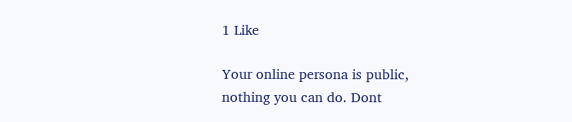1 Like

Your online persona is public, nothing you can do. Dont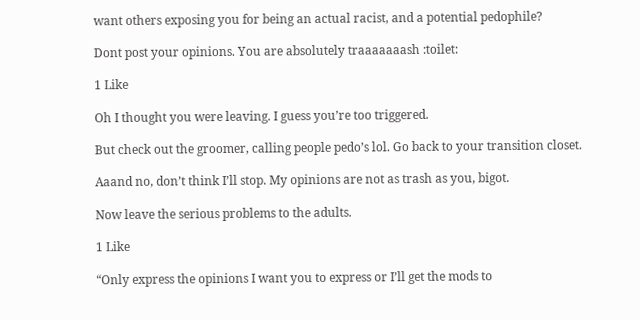want others exposing you for being an actual racist, and a potential pedophile?

Dont post your opinions. You are absolutely traaaaaaash :toilet:

1 Like

Oh I thought you were leaving. I guess you’re too triggered.

But check out the groomer, calling people pedo’s lol. Go back to your transition closet.

Aaand no, don’t think I’ll stop. My opinions are not as trash as you, bigot.

Now leave the serious problems to the adults.

1 Like

“Only express the opinions I want you to express or I’ll get the mods to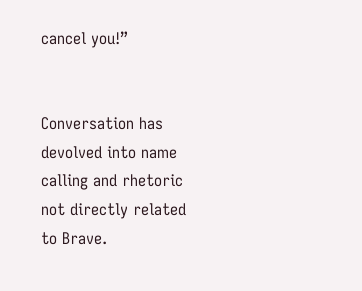cancel you!”


Conversation has devolved into name calling and rhetoric not directly related to Brave.